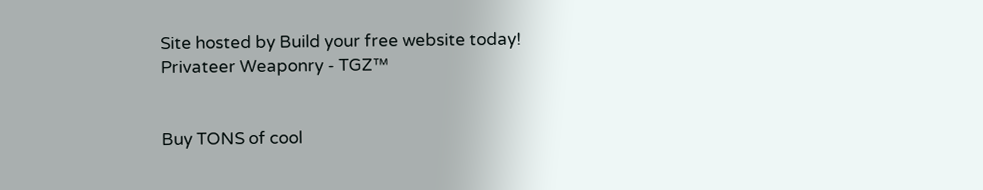Site hosted by Build your free website today!
Privateer Weaponry - TGZ™


Buy TONS of cool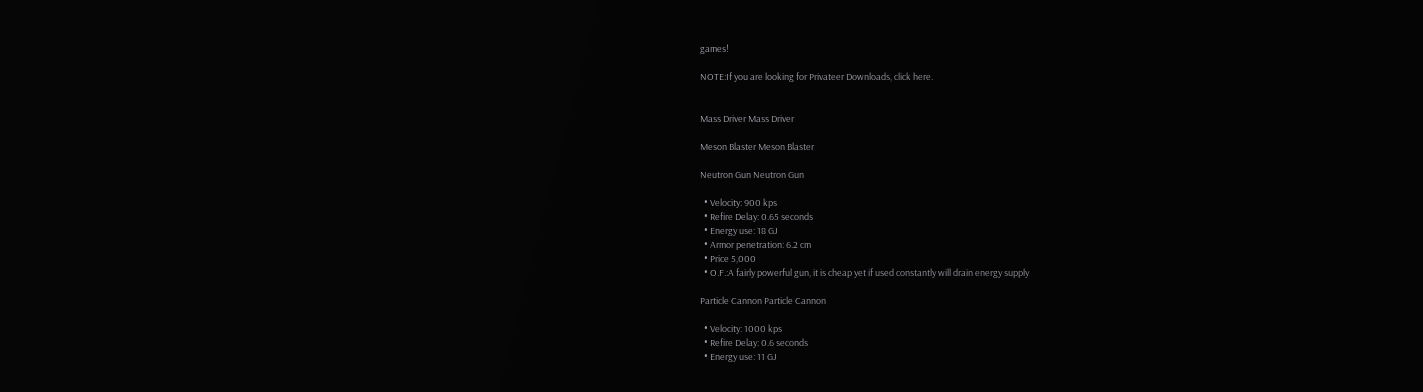games!

NOTE:If you are looking for Privateer Downloads, click here.


Mass Driver Mass Driver

Meson Blaster Meson Blaster

Neutron Gun Neutron Gun

  • Velocity: 900 kps
  • Refire Delay: 0.65 seconds
  • Energy use: 18 GJ
  • Armor penetration: 6.2 cm
  • Price 5,000
  • O.F.:A fairly powerful gun, it is cheap yet if used constantly will drain energy supply

Particle Cannon Particle Cannon

  • Velocity: 1000 kps
  • Refire Delay: 0.6 seconds
  • Energy use: 11 GJ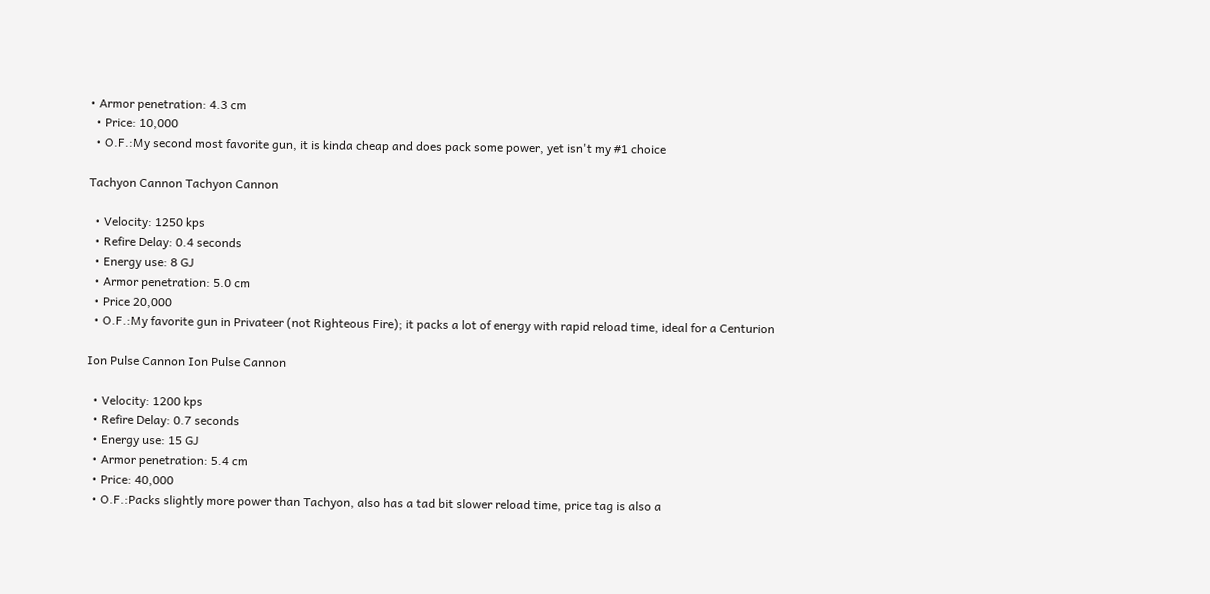• Armor penetration: 4.3 cm
  • Price: 10,000
  • O.F.:My second most favorite gun, it is kinda cheap and does pack some power, yet isn't my #1 choice

Tachyon Cannon Tachyon Cannon

  • Velocity: 1250 kps
  • Refire Delay: 0.4 seconds
  • Energy use: 8 GJ
  • Armor penetration: 5.0 cm
  • Price 20,000
  • O.F.:My favorite gun in Privateer (not Righteous Fire); it packs a lot of energy with rapid reload time, ideal for a Centurion

Ion Pulse Cannon Ion Pulse Cannon

  • Velocity: 1200 kps
  • Refire Delay: 0.7 seconds
  • Energy use: 15 GJ
  • Armor penetration: 5.4 cm
  • Price: 40,000
  • O.F.:Packs slightly more power than Tachyon, also has a tad bit slower reload time, price tag is also a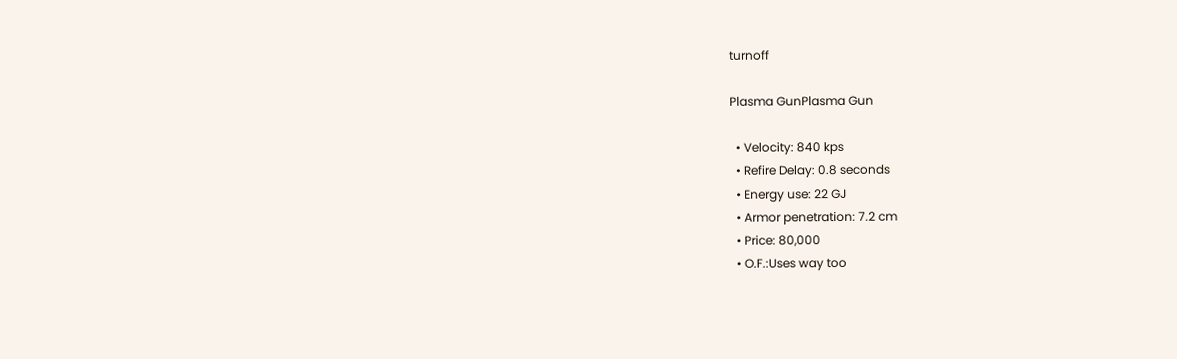turnoff

Plasma GunPlasma Gun

  • Velocity: 840 kps
  • Refire Delay: 0.8 seconds
  • Energy use: 22 GJ
  • Armor penetration: 7.2 cm
  • Price: 80,000
  • O.F.:Uses way too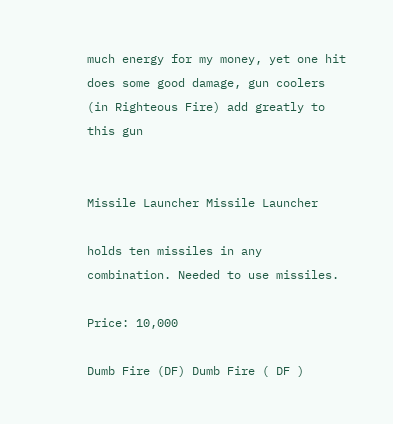much energy for my money, yet one hit does some good damage, gun coolers (in Righteous Fire) add greatly to this gun


Missile Launcher Missile Launcher

holds ten missiles in any combination. Needed to use missiles.

Price: 10,000

Dumb Fire (DF) Dumb Fire ( DF )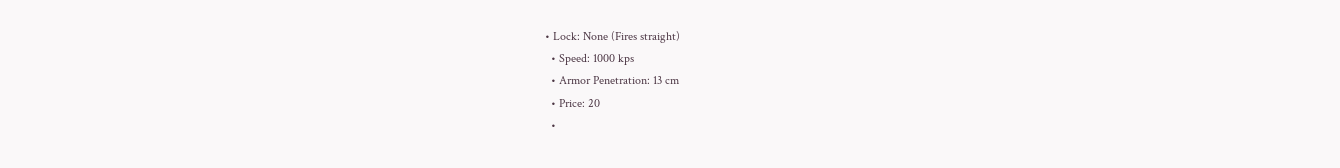• Lock: None (Fires straight)
  • Speed: 1000 kps
  • Armor Penetration: 13 cm
  • Price: 20
  •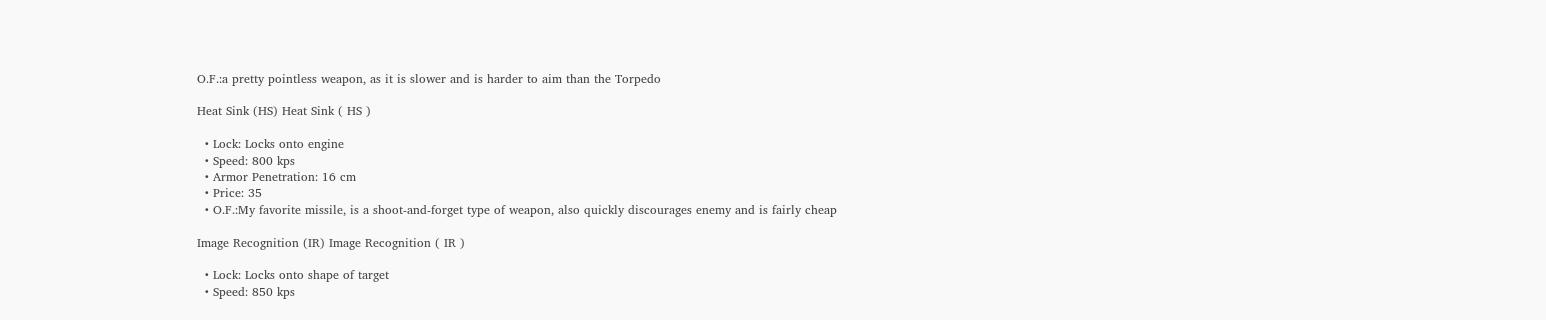O.F.:a pretty pointless weapon, as it is slower and is harder to aim than the Torpedo

Heat Sink (HS) Heat Sink ( HS )

  • Lock: Locks onto engine
  • Speed: 800 kps
  • Armor Penetration: 16 cm
  • Price: 35
  • O.F.:My favorite missile, is a shoot-and-forget type of weapon, also quickly discourages enemy and is fairly cheap

Image Recognition (IR) Image Recognition ( IR )

  • Lock: Locks onto shape of target
  • Speed: 850 kps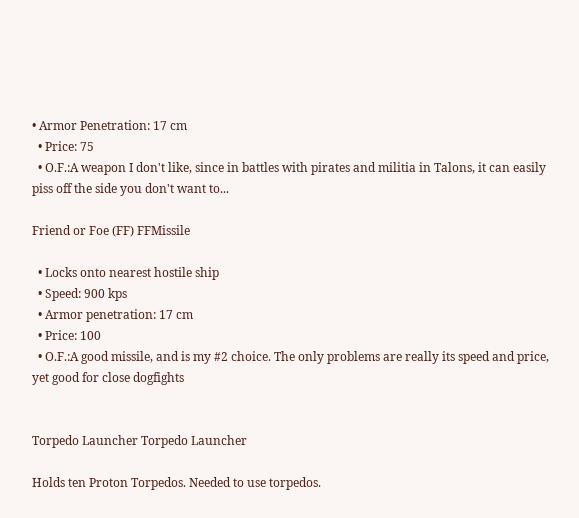• Armor Penetration: 17 cm
  • Price: 75
  • O.F.:A weapon I don't like, since in battles with pirates and militia in Talons, it can easily piss off the side you don't want to...

Friend or Foe (FF) FFMissile

  • Locks onto nearest hostile ship
  • Speed: 900 kps
  • Armor penetration: 17 cm
  • Price: 100
  • O.F.:A good missile, and is my #2 choice. The only problems are really its speed and price, yet good for close dogfights


Torpedo Launcher Torpedo Launcher

Holds ten Proton Torpedos. Needed to use torpedos.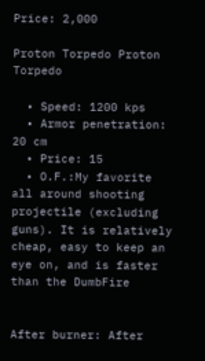Price: 2,000

Proton Torpedo Proton Torpedo

  • Speed: 1200 kps
  • Armor penetration: 20 cm
  • Price: 15
  • O.F.:My favorite all around shooting projectile (excluding guns). It is relatively cheap, easy to keep an eye on, and is faster than the DumbFire


After burner: After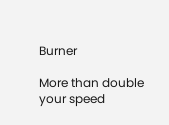Burner

More than double your speed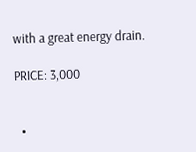with a great energy drain.

PRICE: 3,000


  •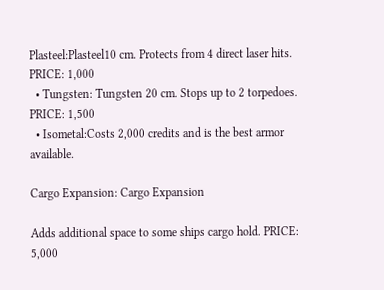Plasteel:Plasteel10 cm. Protects from 4 direct laser hits. PRICE: 1,000
  • Tungsten: Tungsten 20 cm. Stops up to 2 torpedoes. PRICE: 1,500
  • Isometal:Costs 2,000 credits and is the best armor available.

Cargo Expansion: Cargo Expansion

Adds additional space to some ships cargo hold. PRICE: 5,000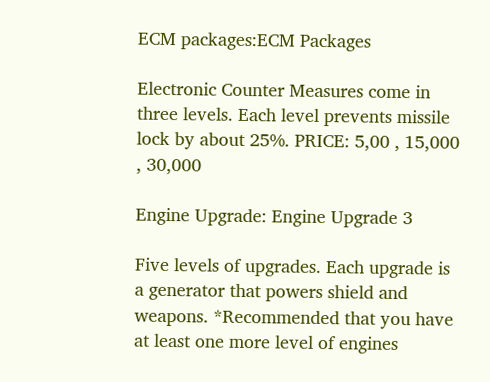ECM packages:ECM Packages

Electronic Counter Measures come in three levels. Each level prevents missile lock by about 25%. PRICE: 5,00 , 15,000 , 30,000

Engine Upgrade: Engine Upgrade 3

Five levels of upgrades. Each upgrade is a generator that powers shield and weapons. *Recommended that you have at least one more level of engines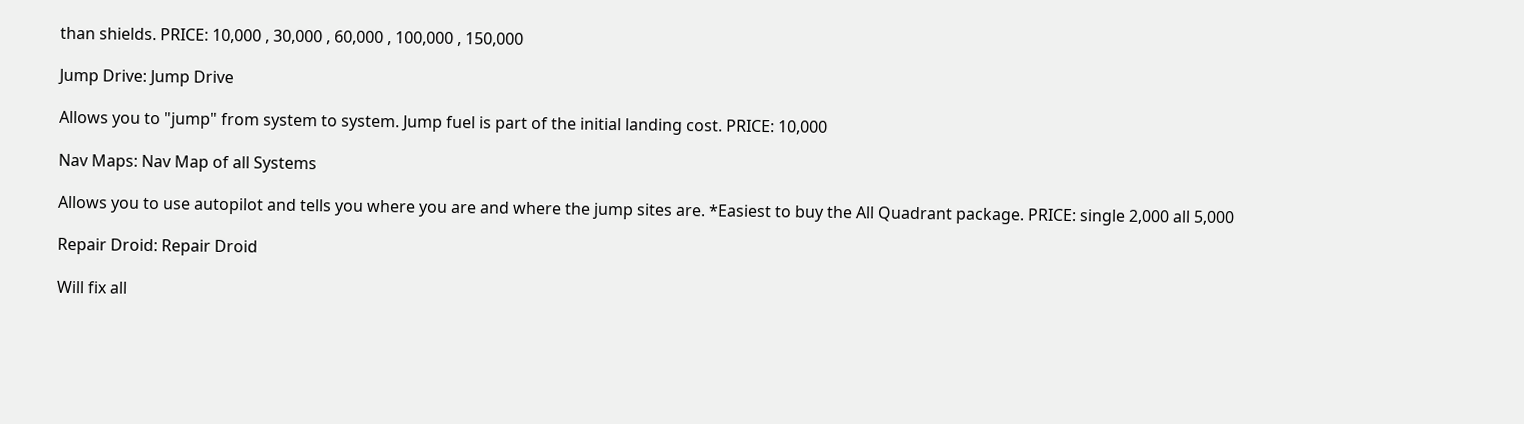than shields. PRICE: 10,000 , 30,000 , 60,000 , 100,000 , 150,000

Jump Drive: Jump Drive

Allows you to "jump" from system to system. Jump fuel is part of the initial landing cost. PRICE: 10,000

Nav Maps: Nav Map of all Systems

Allows you to use autopilot and tells you where you are and where the jump sites are. *Easiest to buy the All Quadrant package. PRICE: single 2,000 all 5,000

Repair Droid: Repair Droid

Will fix all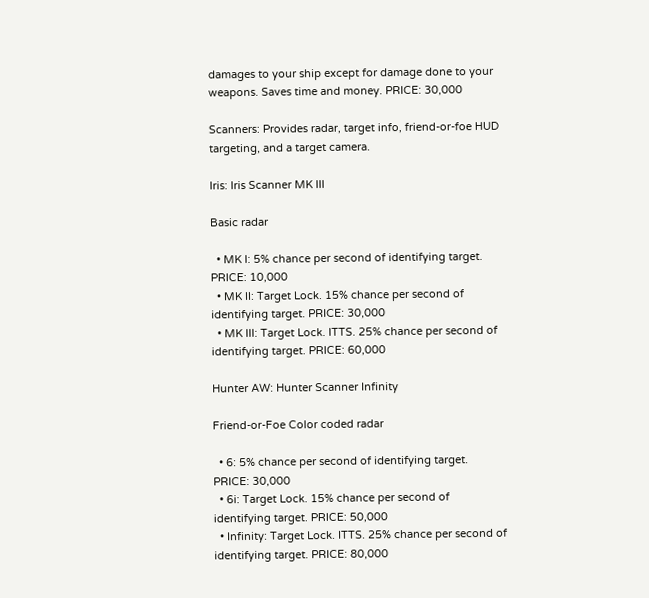damages to your ship except for damage done to your weapons. Saves time and money. PRICE: 30,000

Scanners: Provides radar, target info, friend-or-foe HUD targeting, and a target camera.

Iris: Iris Scanner MK III

Basic radar

  • MK I: 5% chance per second of identifying target. PRICE: 10,000
  • MK II: Target Lock. 15% chance per second of identifying target. PRICE: 30,000
  • MK III: Target Lock. ITTS. 25% chance per second of identifying target. PRICE: 60,000

Hunter AW: Hunter Scanner Infinity

Friend-or-Foe Color coded radar

  • 6: 5% chance per second of identifying target. PRICE: 30,000
  • 6i: Target Lock. 15% chance per second of identifying target. PRICE: 50,000
  • Infinity: Target Lock. ITTS. 25% chance per second of identifying target. PRICE: 80,000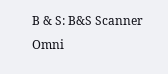B & S: B&S Scanner Omni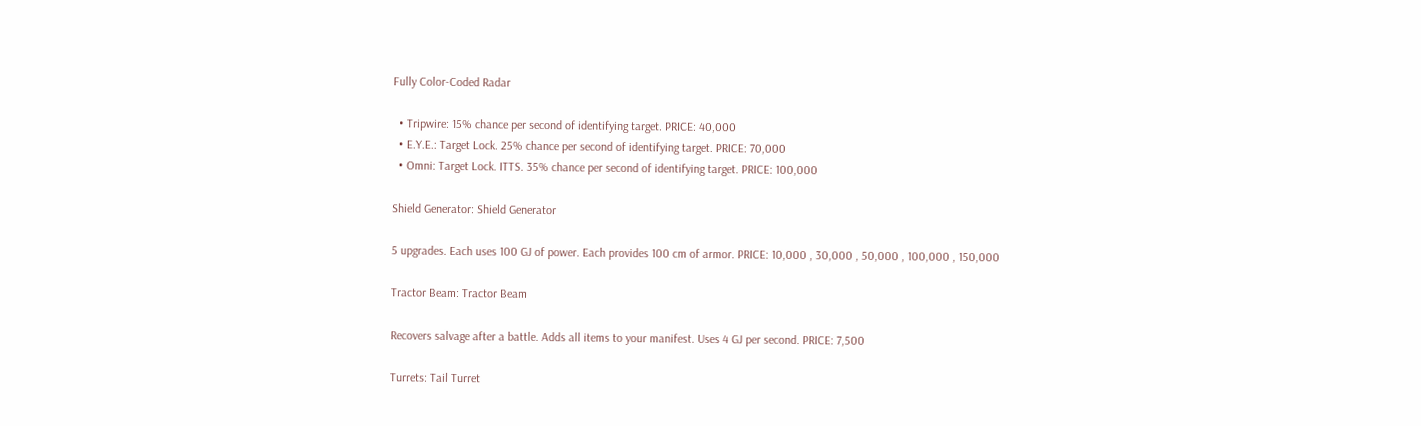Fully Color-Coded Radar

  • Tripwire: 15% chance per second of identifying target. PRICE: 40,000
  • E.Y.E.: Target Lock. 25% chance per second of identifying target. PRICE: 70,000
  • Omni: Target Lock. ITTS. 35% chance per second of identifying target. PRICE: 100,000

Shield Generator: Shield Generator

5 upgrades. Each uses 100 GJ of power. Each provides 100 cm of armor. PRICE: 10,000 , 30,000 , 50,000 , 100,000 , 150,000

Tractor Beam: Tractor Beam

Recovers salvage after a battle. Adds all items to your manifest. Uses 4 GJ per second. PRICE: 7,500

Turrets: Tail Turret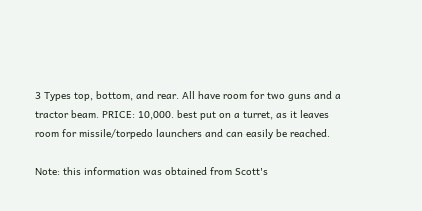3 Types top, bottom, and rear. All have room for two guns and a tractor beam. PRICE: 10,000. best put on a turret, as it leaves room for missile/torpedo launchers and can easily be reached.

Note: this information was obtained from Scott's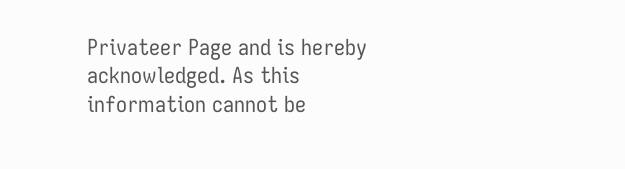Privateer Page and is hereby acknowledged. As this information cannot be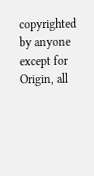copyrighted by anyone except for Origin, all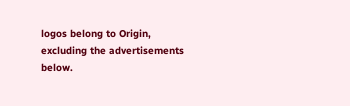logos belong to Origin, excluding the advertisements below.